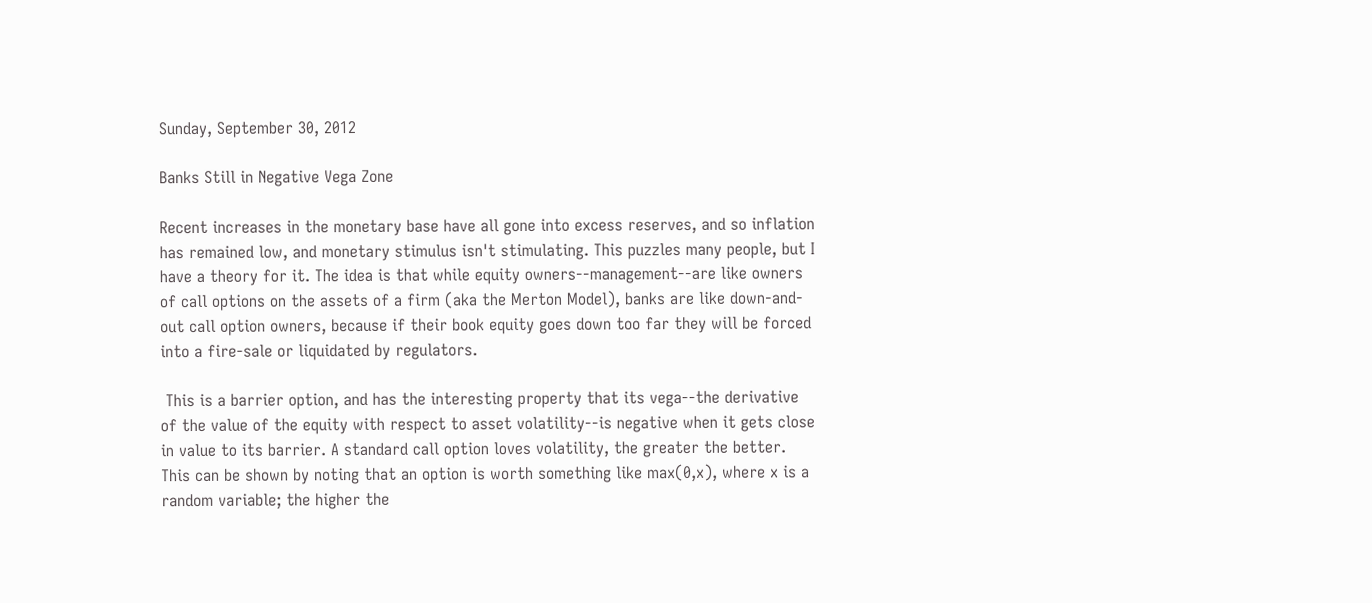Sunday, September 30, 2012

Banks Still in Negative Vega Zone

Recent increases in the monetary base have all gone into excess reserves, and so inflation has remained low, and monetary stimulus isn't stimulating. This puzzles many people, but I have a theory for it. The idea is that while equity owners--management--are like owners of call options on the assets of a firm (aka the Merton Model), banks are like down-and-out call option owners, because if their book equity goes down too far they will be forced into a fire-sale or liquidated by regulators.

 This is a barrier option, and has the interesting property that its vega--the derivative of the value of the equity with respect to asset volatility--is negative when it gets close in value to its barrier. A standard call option loves volatility, the greater the better. This can be shown by noting that an option is worth something like max(0,x), where x is a random variable; the higher the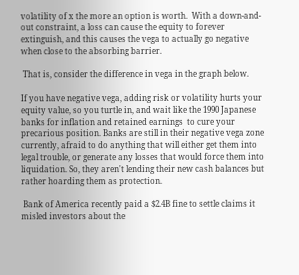volatility of x the more an option is worth.  With a down-and-out constraint, a loss can cause the equity to forever extinguish, and this causes the vega to actually go negative when close to the absorbing barrier.

 That is, consider the difference in vega in the graph below.

If you have negative vega, adding risk or volatility hurts your equity value, so you turtle in, and wait like the 1990 Japanese banks for inflation and retained earnings  to cure your precarious position. Banks are still in their negative vega zone currently, afraid to do anything that will either get them into legal trouble, or generate any losses that would force them into liquidation. So, they aren't lending their new cash balances but rather hoarding them as protection.

 Bank of America recently paid a $2.4B fine to settle claims it misled investors about the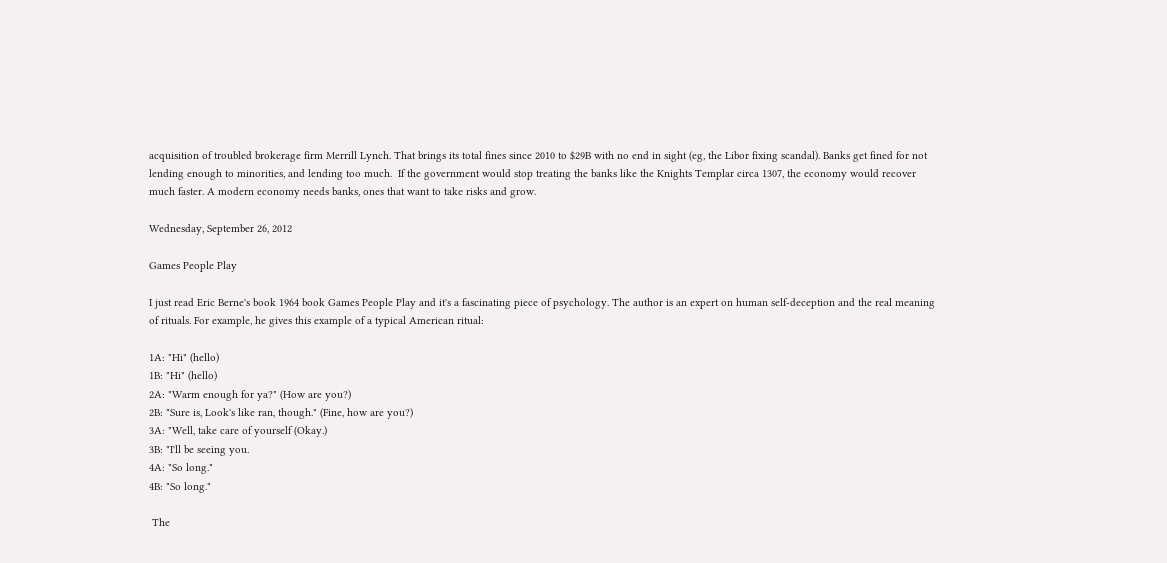acquisition of troubled brokerage firm Merrill Lynch. That brings its total fines since 2010 to $29B with no end in sight (eg, the Libor fixing scandal). Banks get fined for not lending enough to minorities, and lending too much.  If the government would stop treating the banks like the Knights Templar circa 1307, the economy would recover much faster. A modern economy needs banks, ones that want to take risks and grow.

Wednesday, September 26, 2012

Games People Play

I just read Eric Berne's book 1964 book Games People Play and it's a fascinating piece of psychology. The author is an expert on human self-deception and the real meaning of rituals. For example, he gives this example of a typical American ritual:

1A: "Hi" (hello)
1B: "Hi" (hello)
2A: "Warm enough for ya?" (How are you?)
2B: "Sure is, Look's like ran, though." (Fine, how are you?)
3A: "Well, take care of yourself (Okay.)
3B: "I'll be seeing you.
4A: "So long."
4B: "So long."

 The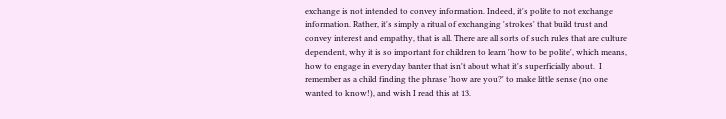exchange is not intended to convey information. Indeed, it's polite to not exchange information. Rather, it's simply a ritual of exchanging 'strokes' that build trust and convey interest and empathy, that is all. There are all sorts of such rules that are culture dependent, why it is so important for children to learn 'how to be polite', which means, how to engage in everyday banter that isn't about what it's superficially about.  I remember as a child finding the phrase 'how are you?' to make little sense (no one wanted to know!), and wish I read this at 13.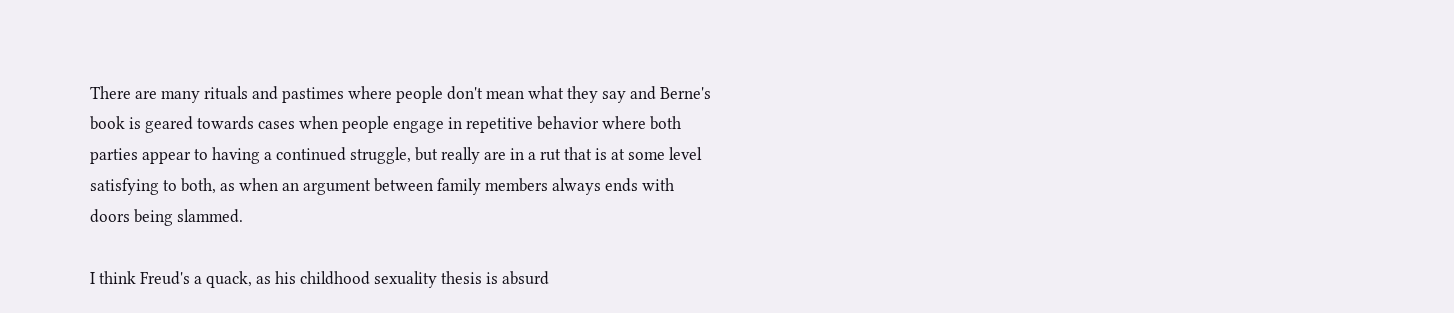There are many rituals and pastimes where people don't mean what they say and Berne's book is geared towards cases when people engage in repetitive behavior where both parties appear to having a continued struggle, but really are in a rut that is at some level satisfying to both, as when an argument between family members always ends with doors being slammed.

I think Freud's a quack, as his childhood sexuality thesis is absurd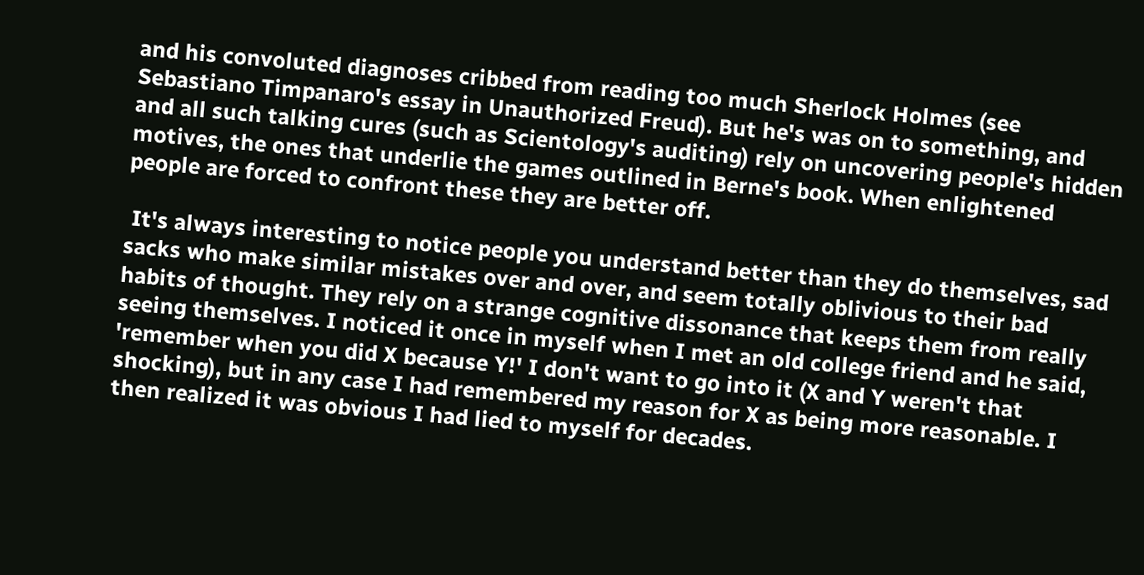and his convoluted diagnoses cribbed from reading too much Sherlock Holmes (see Sebastiano Timpanaro's essay in Unauthorized Freud). But he's was on to something, and and all such talking cures (such as Scientology's auditing) rely on uncovering people's hidden motives, the ones that underlie the games outlined in Berne's book. When enlightened people are forced to confront these they are better off.

 It's always interesting to notice people you understand better than they do themselves, sad sacks who make similar mistakes over and over, and seem totally oblivious to their bad habits of thought. They rely on a strange cognitive dissonance that keeps them from really seeing themselves. I noticed it once in myself when I met an old college friend and he said, 'remember when you did X because Y!' I don't want to go into it (X and Y weren't that shocking), but in any case I had remembered my reason for X as being more reasonable. I then realized it was obvious I had lied to myself for decades.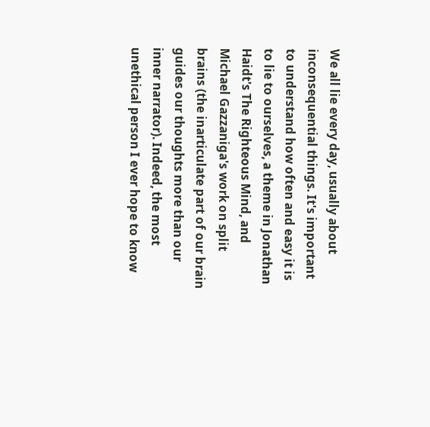We all lie every day, usually about inconsequential things. It's important to understand how often and easy it is to lie to ourselves, a theme in Jonathan Haidt's The Righteous Mind, and Michael Gazzaniga's work on split brains (the inarticulate part of our brain guides our thoughts more than our inner narrator). Indeed, the most unethical person I ever hope to know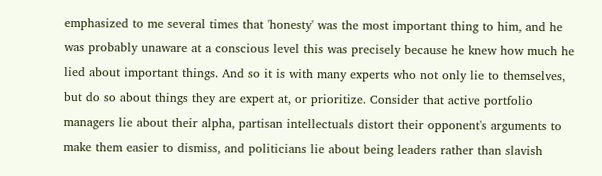emphasized to me several times that 'honesty' was the most important thing to him, and he was probably unaware at a conscious level this was precisely because he knew how much he lied about important things. And so it is with many experts who not only lie to themselves, but do so about things they are expert at, or prioritize. Consider that active portfolio managers lie about their alpha, partisan intellectuals distort their opponent's arguments to make them easier to dismiss, and politicians lie about being leaders rather than slavish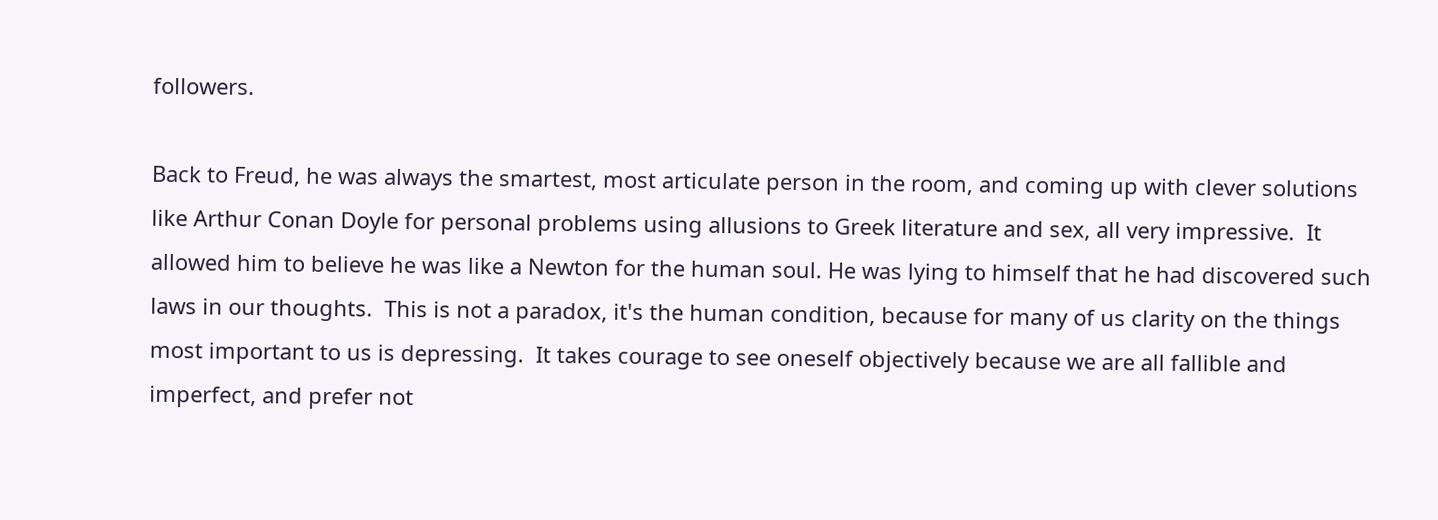followers.

Back to Freud, he was always the smartest, most articulate person in the room, and coming up with clever solutions like Arthur Conan Doyle for personal problems using allusions to Greek literature and sex, all very impressive.  It allowed him to believe he was like a Newton for the human soul. He was lying to himself that he had discovered such laws in our thoughts.  This is not a paradox, it's the human condition, because for many of us clarity on the things most important to us is depressing.  It takes courage to see oneself objectively because we are all fallible and imperfect, and prefer not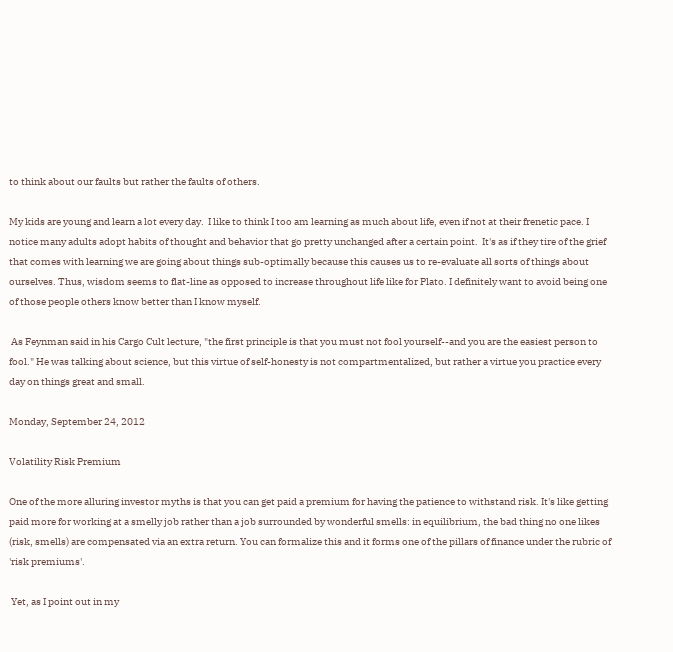to think about our faults but rather the faults of others.

My kids are young and learn a lot every day.  I like to think I too am learning as much about life, even if not at their frenetic pace. I notice many adults adopt habits of thought and behavior that go pretty unchanged after a certain point.  It's as if they tire of the grief that comes with learning we are going about things sub-optimally because this causes us to re-evaluate all sorts of things about ourselves. Thus, wisdom seems to flat-line as opposed to increase throughout life like for Plato. I definitely want to avoid being one of those people others know better than I know myself.

 As Feynman said in his Cargo Cult lecture, "the first principle is that you must not fool yourself--and you are the easiest person to fool." He was talking about science, but this virtue of self-honesty is not compartmentalized, but rather a virtue you practice every day on things great and small.

Monday, September 24, 2012

Volatility Risk Premium

One of the more alluring investor myths is that you can get paid a premium for having the patience to withstand risk. It's like getting paid more for working at a smelly job rather than a job surrounded by wonderful smells: in equilibrium, the bad thing no one likes (risk, smells) are compensated via an extra return. You can formalize this and it forms one of the pillars of finance under the rubric of 'risk premiums'.

 Yet, as I point out in my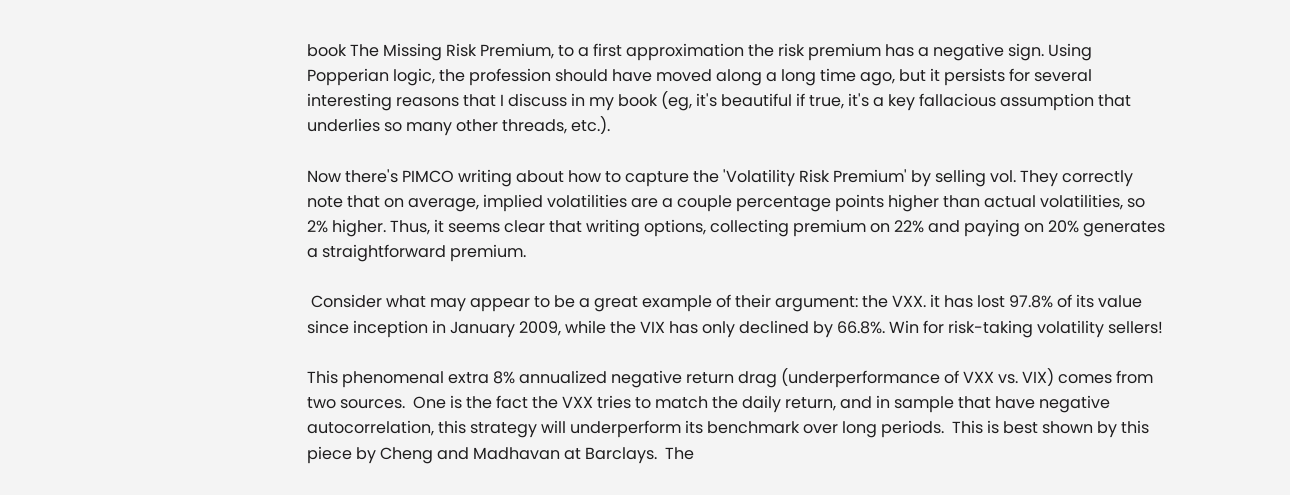book The Missing Risk Premium, to a first approximation the risk premium has a negative sign. Using Popperian logic, the profession should have moved along a long time ago, but it persists for several interesting reasons that I discuss in my book (eg, it's beautiful if true, it's a key fallacious assumption that underlies so many other threads, etc.).

Now there's PIMCO writing about how to capture the 'Volatility Risk Premium' by selling vol. They correctly note that on average, implied volatilities are a couple percentage points higher than actual volatilities, so 2% higher. Thus, it seems clear that writing options, collecting premium on 22% and paying on 20% generates a straightforward premium.

 Consider what may appear to be a great example of their argument: the VXX. it has lost 97.8% of its value since inception in January 2009, while the VIX has only declined by 66.8%. Win for risk-taking volatility sellers!

This phenomenal extra 8% annualized negative return drag (underperformance of VXX vs. VIX) comes from two sources.  One is the fact the VXX tries to match the daily return, and in sample that have negative autocorrelation, this strategy will underperform its benchmark over long periods.  This is best shown by this piece by Cheng and Madhavan at Barclays.  The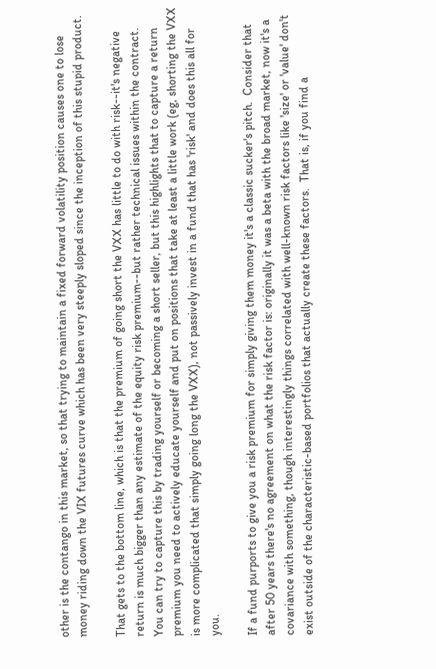other is the contango in this market, so that trying to maintain a fixed forward volatility position causes one to lose money riding down the VIX futures curve which has been very steeply sloped since the inception of this stupid product.

That gets to the bottom line, which is that the premium of going short the VXX has little to do with risk--it's negative return is much bigger than any estimate of the equity risk premium--but rather technical issues within the contract.  You can try to capture this by trading yourself or becoming a short seller, but this highlights that to capture a return premium you need to actively educate yourself and put on positions that take at least a little work (eg, shorting the VXX is more complicated that simply going long the VXX), not passively invest in a fund that has 'risk' and does this all for you.

If a fund purports to give you a risk premium for simply giving them money it's a classic sucker's pitch.  Consider that after 50 years there's no agreement on what the risk factor is: originally it was a beta with the broad market, now it's a covariance with something, though interestingly things correlated with well-known risk factors like 'size' or 'value' don't exist outside of the characteristic-based portfolios that actually create these factors.  That is, if you find a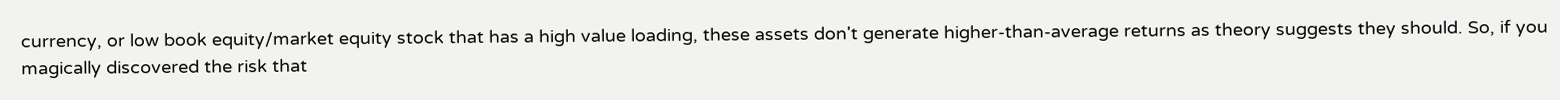currency, or low book equity/market equity stock that has a high value loading, these assets don't generate higher-than-average returns as theory suggests they should. So, if you magically discovered the risk that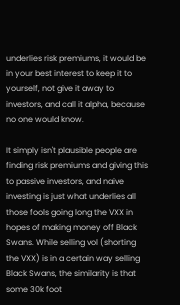underlies risk premiums, it would be in your best interest to keep it to yourself, not give it away to investors, and call it alpha, because no one would know.

It simply isn't plausible people are finding risk premiums and giving this to passive investors, and naive investing is just what underlies all those fools going long the VXX in hopes of making money off Black Swans. While selling vol (shorting the VXX) is in a certain way selling Black Swans, the similarity is that some 30k foot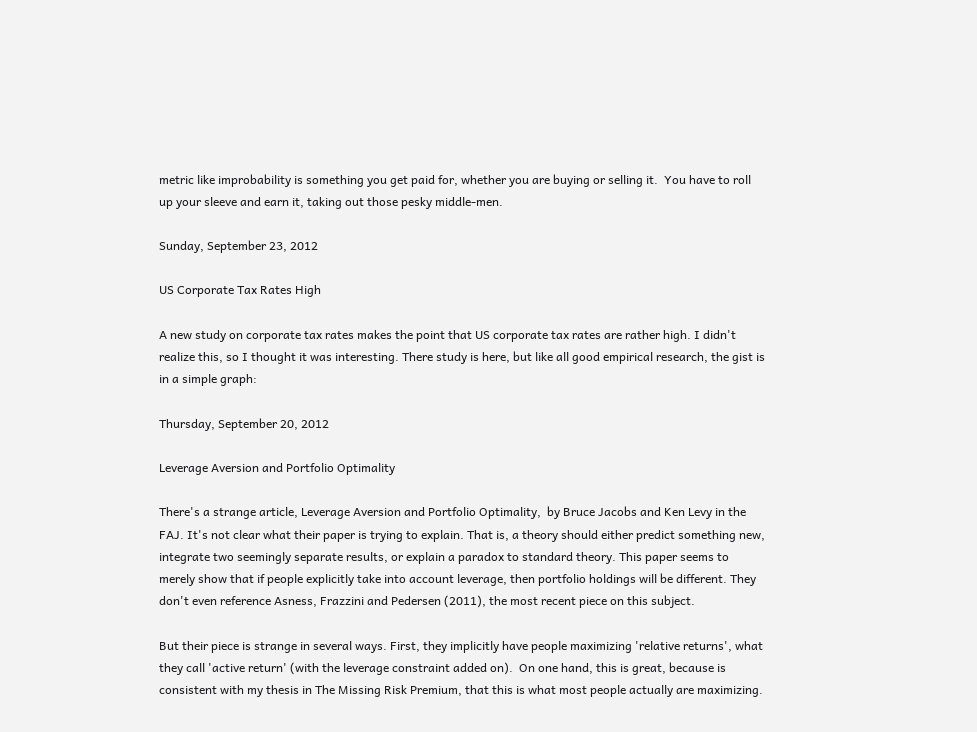metric like improbability is something you get paid for, whether you are buying or selling it.  You have to roll up your sleeve and earn it, taking out those pesky middle-men.

Sunday, September 23, 2012

US Corporate Tax Rates High

A new study on corporate tax rates makes the point that US corporate tax rates are rather high. I didn't realize this, so I thought it was interesting. There study is here, but like all good empirical research, the gist is in a simple graph:

Thursday, September 20, 2012

Leverage Aversion and Portfolio Optimality

There's a strange article, Leverage Aversion and Portfolio Optimality,  by Bruce Jacobs and Ken Levy in the FAJ. It's not clear what their paper is trying to explain. That is, a theory should either predict something new, integrate two seemingly separate results, or explain a paradox to standard theory. This paper seems to merely show that if people explicitly take into account leverage, then portfolio holdings will be different. They don't even reference Asness, Frazzini and Pedersen (2011), the most recent piece on this subject.

But their piece is strange in several ways. First, they implicitly have people maximizing 'relative returns', what they call 'active return' (with the leverage constraint added on).  On one hand, this is great, because is consistent with my thesis in The Missing Risk Premium, that this is what most people actually are maximizing.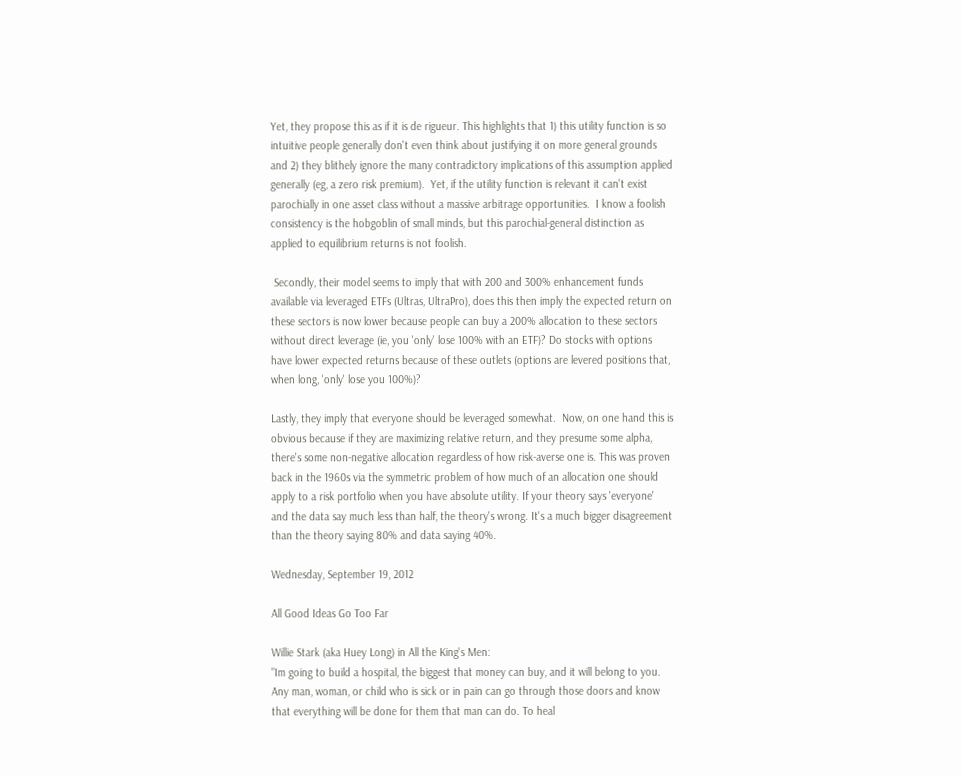Yet, they propose this as if it is de rigueur. This highlights that 1) this utility function is so intuitive people generally don't even think about justifying it on more general grounds and 2) they blithely ignore the many contradictory implications of this assumption applied generally (eg, a zero risk premium).  Yet, if the utility function is relevant it can't exist parochially in one asset class without a massive arbitrage opportunities.  I know a foolish consistency is the hobgoblin of small minds, but this parochial-general distinction as applied to equilibrium returns is not foolish.

 Secondly, their model seems to imply that with 200 and 300% enhancement funds available via leveraged ETFs (Ultras, UltraPro), does this then imply the expected return on these sectors is now lower because people can buy a 200% allocation to these sectors without direct leverage (ie, you 'only' lose 100% with an ETF)? Do stocks with options have lower expected returns because of these outlets (options are levered positions that, when long, 'only' lose you 100%)?

Lastly, they imply that everyone should be leveraged somewhat.  Now, on one hand this is obvious because if they are maximizing relative return, and they presume some alpha, there's some non-negative allocation regardless of how risk-averse one is. This was proven back in the 1960s via the symmetric problem of how much of an allocation one should apply to a risk portfolio when you have absolute utility. If your theory says 'everyone' and the data say much less than half, the theory's wrong. It's a much bigger disagreement than the theory saying 80% and data saying 40%.

Wednesday, September 19, 2012

All Good Ideas Go Too Far

Willie Stark (aka Huey Long) in All the King's Men:
"Im going to build a hospital, the biggest that money can buy, and it will belong to you. Any man, woman, or child who is sick or in pain can go through those doors and know that everything will be done for them that man can do. To heal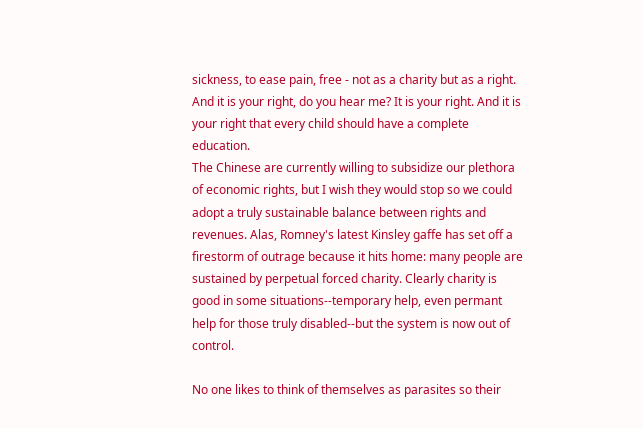sickness, to ease pain, free - not as a charity but as a right. And it is your right, do you hear me? It is your right. And it is your right that every child should have a complete education.
The Chinese are currently willing to subsidize our plethora of economic rights, but I wish they would stop so we could adopt a truly sustainable balance between rights and revenues. Alas, Romney's latest Kinsley gaffe has set off a firestorm of outrage because it hits home: many people are sustained by perpetual forced charity. Clearly charity is good in some situations--temporary help, even permant help for those truly disabled--but the system is now out of control.

No one likes to think of themselves as parasites so their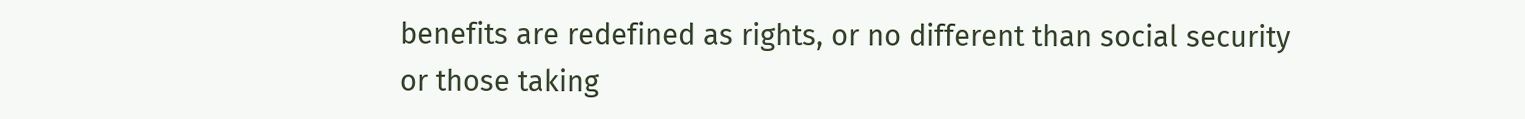benefits are redefined as rights, or no different than social security or those taking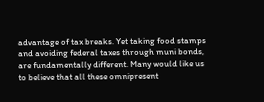advantage of tax breaks. Yet taking food stamps and avoiding federal taxes through muni bonds, are fundamentally different. Many would like us to believe that all these omnipresent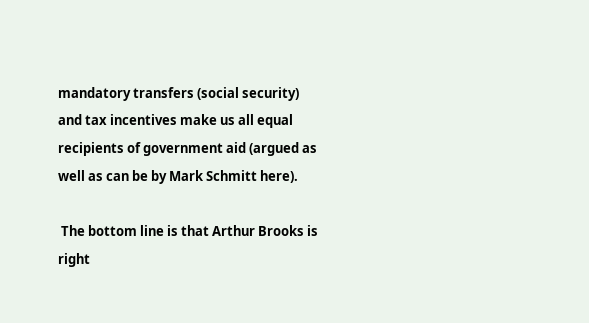mandatory transfers (social security) and tax incentives make us all equal recipients of government aid (argued as well as can be by Mark Schmitt here).

 The bottom line is that Arthur Brooks is right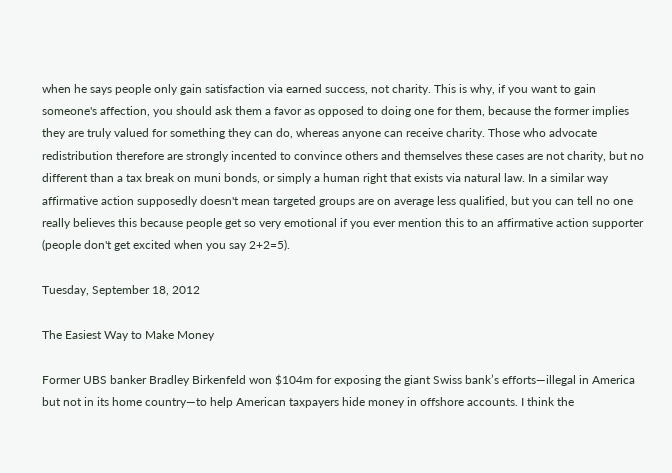when he says people only gain satisfaction via earned success, not charity. This is why, if you want to gain someone's affection, you should ask them a favor as opposed to doing one for them, because the former implies they are truly valued for something they can do, whereas anyone can receive charity. Those who advocate redistribution therefore are strongly incented to convince others and themselves these cases are not charity, but no different than a tax break on muni bonds, or simply a human right that exists via natural law. In a similar way affirmative action supposedly doesn't mean targeted groups are on average less qualified, but you can tell no one really believes this because people get so very emotional if you ever mention this to an affirmative action supporter (people don't get excited when you say 2+2=5).

Tuesday, September 18, 2012

The Easiest Way to Make Money

Former UBS banker Bradley Birkenfeld won $104m for exposing the giant Swiss bank’s efforts—illegal in America but not in its home country—to help American taxpayers hide money in offshore accounts. I think the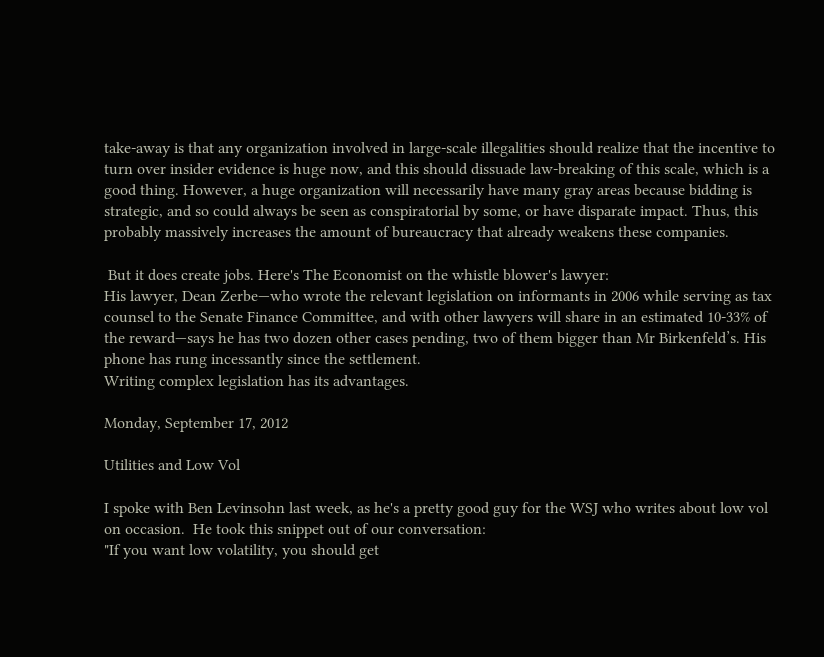take-away is that any organization involved in large-scale illegalities should realize that the incentive to turn over insider evidence is huge now, and this should dissuade law-breaking of this scale, which is a good thing. However, a huge organization will necessarily have many gray areas because bidding is strategic, and so could always be seen as conspiratorial by some, or have disparate impact. Thus, this probably massively increases the amount of bureaucracy that already weakens these companies.

 But it does create jobs. Here's The Economist on the whistle blower's lawyer:
His lawyer, Dean Zerbe—who wrote the relevant legislation on informants in 2006 while serving as tax counsel to the Senate Finance Committee, and with other lawyers will share in an estimated 10-33% of the reward—says he has two dozen other cases pending, two of them bigger than Mr Birkenfeld’s. His phone has rung incessantly since the settlement.
Writing complex legislation has its advantages.

Monday, September 17, 2012

Utilities and Low Vol

I spoke with Ben Levinsohn last week, as he's a pretty good guy for the WSJ who writes about low vol on occasion.  He took this snippet out of our conversation:
"If you want low volatility, you should get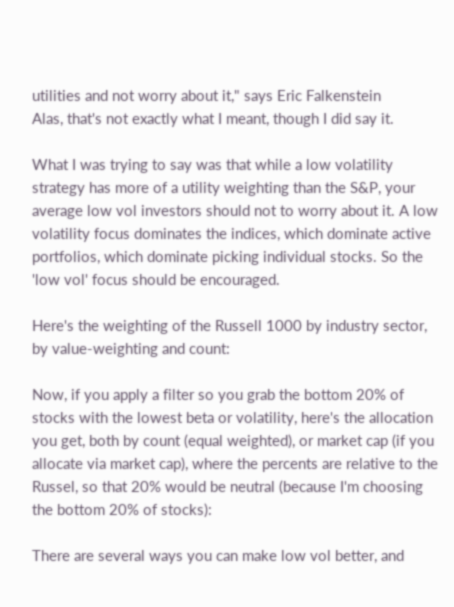utilities and not worry about it," says Eric Falkenstein
Alas, that's not exactly what I meant, though I did say it.

What I was trying to say was that while a low volatility strategy has more of a utility weighting than the S&P, your average low vol investors should not to worry about it. A low volatility focus dominates the indices, which dominate active portfolios, which dominate picking individual stocks. So the 'low vol' focus should be encouraged.

Here's the weighting of the Russell 1000 by industry sector, by value-weighting and count:

Now, if you apply a filter so you grab the bottom 20% of stocks with the lowest beta or volatility, here's the allocation you get, both by count (equal weighted), or market cap (if you allocate via market cap), where the percents are relative to the Russel, so that 20% would be neutral (because I'm choosing the bottom 20% of stocks):

There are several ways you can make low vol better, and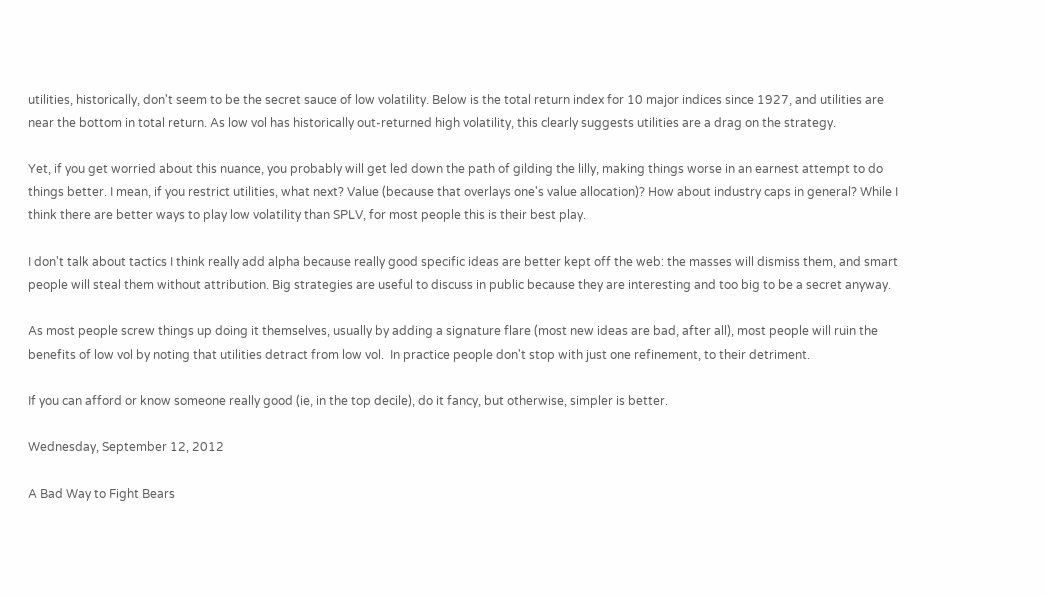utilities, historically, don't seem to be the secret sauce of low volatility. Below is the total return index for 10 major indices since 1927, and utilities are near the bottom in total return. As low vol has historically out-returned high volatility, this clearly suggests utilities are a drag on the strategy.

Yet, if you get worried about this nuance, you probably will get led down the path of gilding the lilly, making things worse in an earnest attempt to do things better. I mean, if you restrict utilities, what next? Value (because that overlays one's value allocation)? How about industry caps in general? While I think there are better ways to play low volatility than SPLV, for most people this is their best play.

I don't talk about tactics I think really add alpha because really good specific ideas are better kept off the web: the masses will dismiss them, and smart people will steal them without attribution. Big strategies are useful to discuss in public because they are interesting and too big to be a secret anyway.

As most people screw things up doing it themselves, usually by adding a signature flare (most new ideas are bad, after all), most people will ruin the benefits of low vol by noting that utilities detract from low vol.  In practice people don't stop with just one refinement, to their detriment.

If you can afford or know someone really good (ie, in the top decile), do it fancy, but otherwise, simpler is better.

Wednesday, September 12, 2012

A Bad Way to Fight Bears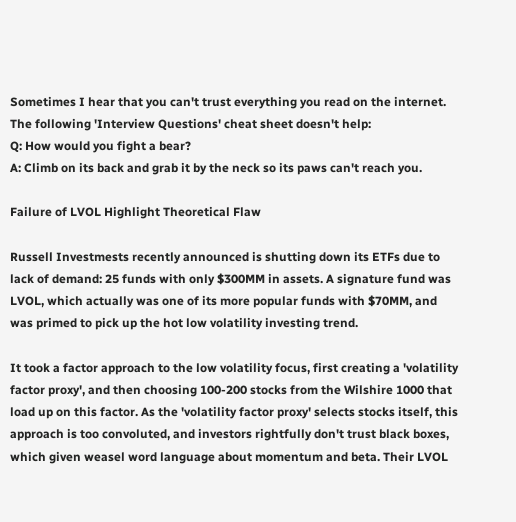Sometimes I hear that you can't trust everything you read on the internet. The following 'Interview Questions' cheat sheet doesn't help:
Q: How would you fight a bear?
A: Climb on its back and grab it by the neck so its paws can't reach you.

Failure of LVOL Highlight Theoretical Flaw

Russell Investmests recently announced is shutting down its ETFs due to lack of demand: 25 funds with only $300MM in assets. A signature fund was LVOL, which actually was one of its more popular funds with $70MM, and was primed to pick up the hot low volatility investing trend.

It took a factor approach to the low volatility focus, first creating a 'volatility factor proxy', and then choosing 100-200 stocks from the Wilshire 1000 that load up on this factor. As the 'volatility factor proxy' selects stocks itself, this approach is too convoluted, and investors rightfully don't trust black boxes, which given weasel word language about momentum and beta. Their LVOL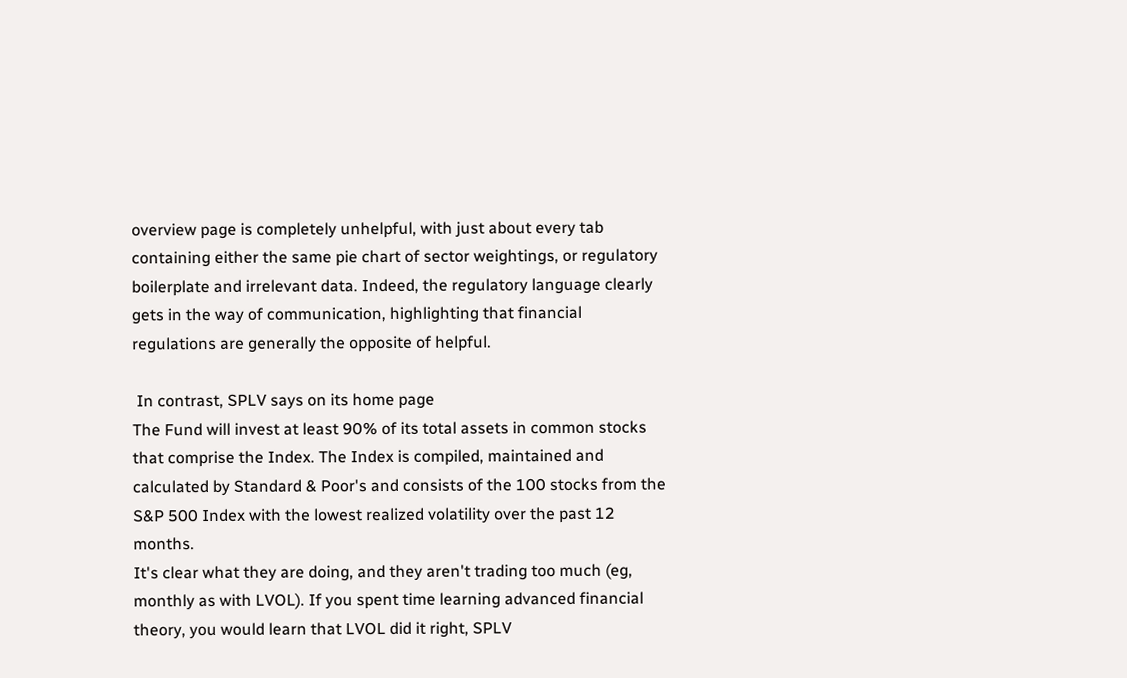overview page is completely unhelpful, with just about every tab containing either the same pie chart of sector weightings, or regulatory boilerplate and irrelevant data. Indeed, the regulatory language clearly gets in the way of communication, highlighting that financial regulations are generally the opposite of helpful.

 In contrast, SPLV says on its home page
The Fund will invest at least 90% of its total assets in common stocks that comprise the Index. The Index is compiled, maintained and calculated by Standard & Poor's and consists of the 100 stocks from the S&P 500 Index with the lowest realized volatility over the past 12 months.
It's clear what they are doing, and they aren't trading too much (eg, monthly as with LVOL). If you spent time learning advanced financial theory, you would learn that LVOL did it right, SPLV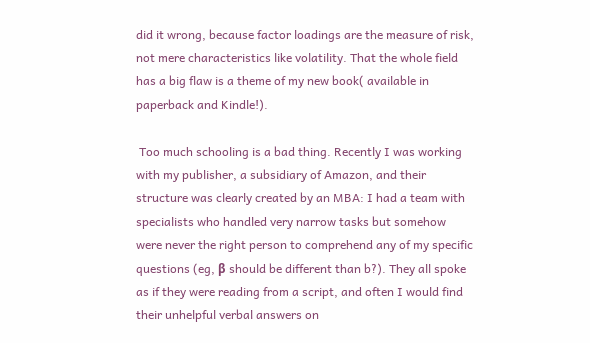did it wrong, because factor loadings are the measure of risk, not mere characteristics like volatility. That the whole field has a big flaw is a theme of my new book( available in paperback and Kindle!).

 Too much schooling is a bad thing. Recently I was working with my publisher, a subsidiary of Amazon, and their structure was clearly created by an MBA: I had a team with specialists who handled very narrow tasks but somehow were never the right person to comprehend any of my specific questions (eg, β should be different than b?). They all spoke as if they were reading from a script, and often I would find their unhelpful verbal answers on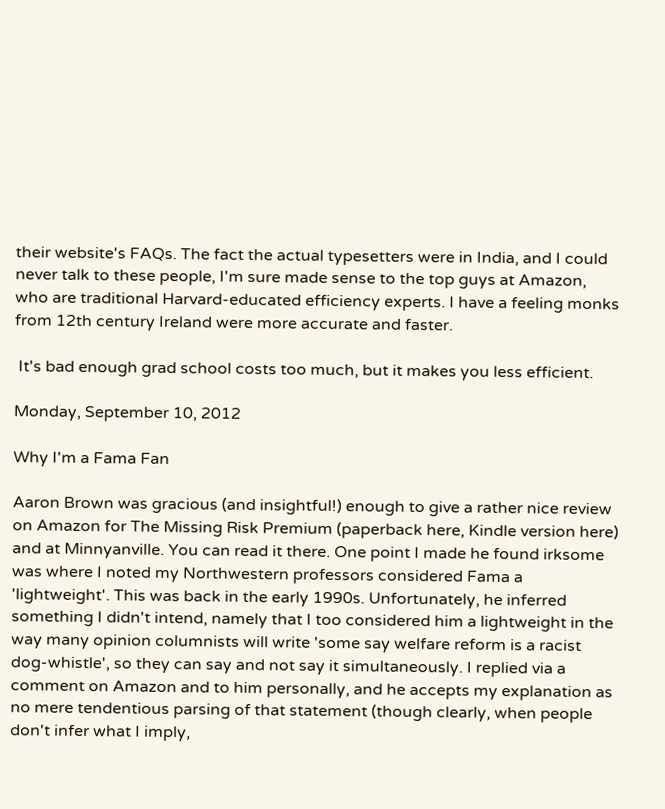their website's FAQs. The fact the actual typesetters were in India, and I could never talk to these people, I'm sure made sense to the top guys at Amazon, who are traditional Harvard-educated efficiency experts. I have a feeling monks from 12th century Ireland were more accurate and faster.

 It's bad enough grad school costs too much, but it makes you less efficient.

Monday, September 10, 2012

Why I'm a Fama Fan

Aaron Brown was gracious (and insightful!) enough to give a rather nice review on Amazon for The Missing Risk Premium (paperback here, Kindle version here) and at Minnyanville. You can read it there. One point I made he found irksome was where I noted my Northwestern professors considered Fama a 'lightweight'. This was back in the early 1990s. Unfortunately, he inferred something I didn't intend, namely that I too considered him a lightweight in the way many opinion columnists will write 'some say welfare reform is a racist dog-whistle', so they can say and not say it simultaneously. I replied via a comment on Amazon and to him personally, and he accepts my explanation as no mere tendentious parsing of that statement (though clearly, when people don't infer what I imply,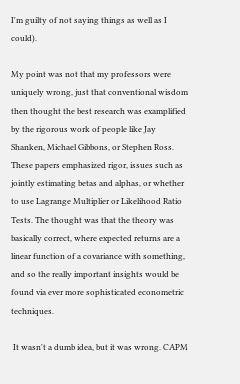I'm guilty of not saying things as well as I could).

My point was not that my professors were uniquely wrong, just that conventional wisdom then thought the best research was examplified by the rigorous work of people like Jay Shanken, Michael Gibbons, or Stephen Ross. These papers emphasized rigor, issues such as jointly estimating betas and alphas, or whether to use Lagrange Multiplier or Likelihood Ratio Tests. The thought was that the theory was basically correct, where expected returns are a linear function of a covariance with something, and so the really important insights would be found via ever more sophisticated econometric techniques.

 It wasn't a dumb idea, but it was wrong. CAPM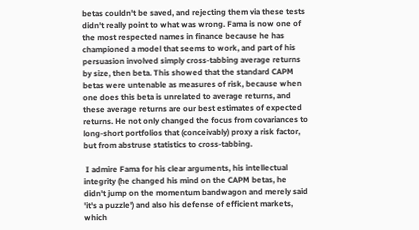betas couldn't be saved, and rejecting them via these tests didn't really point to what was wrong. Fama is now one of the most respected names in finance because he has championed a model that seems to work, and part of his persuasion involved simply cross-tabbing average returns by size, then beta. This showed that the standard CAPM betas were untenable as measures of risk, because when one does this beta is unrelated to average returns, and these average returns are our best estimates of expected returns. He not only changed the focus from covariances to long-short portfolios that (conceivably) proxy a risk factor, but from abstruse statistics to cross-tabbing.

 I admire Fama for his clear arguments, his intellectual integrity (he changed his mind on the CAPM betas, he didn't jump on the momentum bandwagon and merely said 'it's a puzzle') and also his defense of efficient markets, which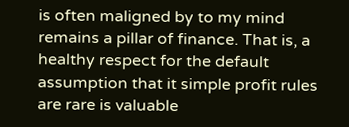is often maligned by to my mind remains a pillar of finance. That is, a healthy respect for the default assumption that it simple profit rules are rare is valuable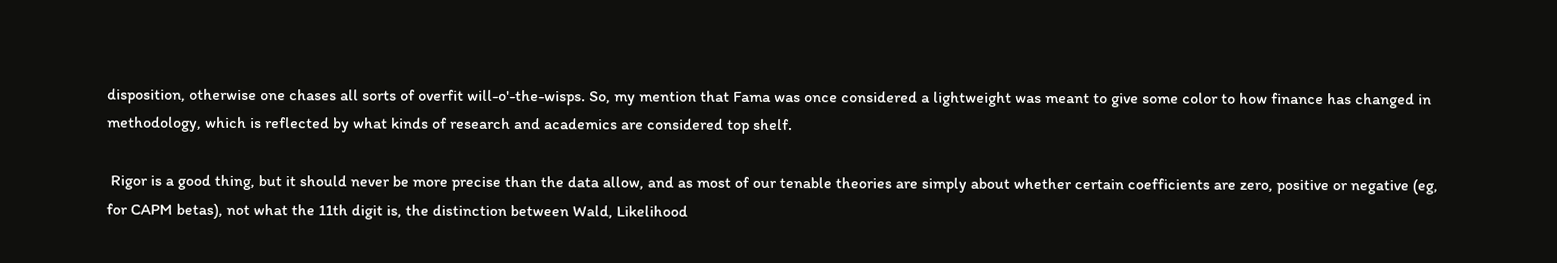disposition, otherwise one chases all sorts of overfit will-o'-the-wisps. So, my mention that Fama was once considered a lightweight was meant to give some color to how finance has changed in methodology, which is reflected by what kinds of research and academics are considered top shelf.

 Rigor is a good thing, but it should never be more precise than the data allow, and as most of our tenable theories are simply about whether certain coefficients are zero, positive or negative (eg, for CAPM betas), not what the 11th digit is, the distinction between Wald, Likelihood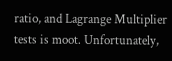ratio, and Lagrange Multiplier tests is moot. Unfortunately,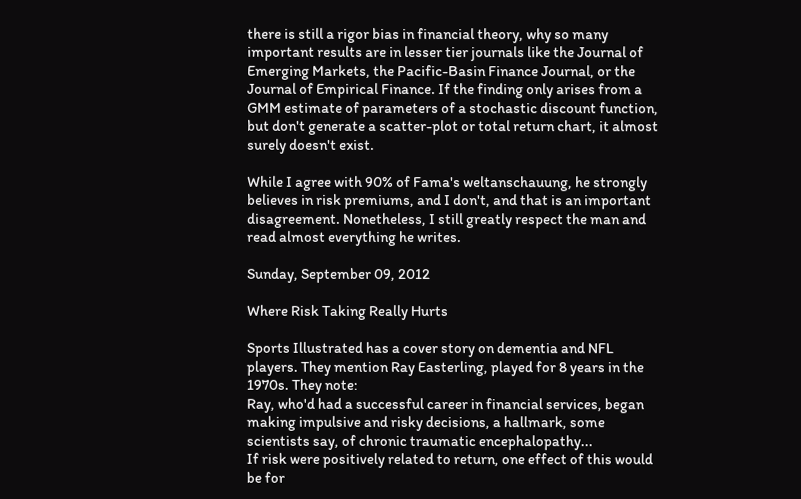there is still a rigor bias in financial theory, why so many important results are in lesser tier journals like the Journal of Emerging Markets, the Pacific-Basin Finance Journal, or the Journal of Empirical Finance. If the finding only arises from a GMM estimate of parameters of a stochastic discount function, but don't generate a scatter-plot or total return chart, it almost surely doesn't exist.

While I agree with 90% of Fama's weltanschauung, he strongly believes in risk premiums, and I don't, and that is an important disagreement. Nonetheless, I still greatly respect the man and read almost everything he writes.

Sunday, September 09, 2012

Where Risk Taking Really Hurts

Sports Illustrated has a cover story on dementia and NFL players. They mention Ray Easterling, played for 8 years in the 1970s. They note:
Ray, who'd had a successful career in financial services, began making impulsive and risky decisions, a hallmark, some scientists say, of chronic traumatic encephalopathy...
If risk were positively related to return, one effect of this would be for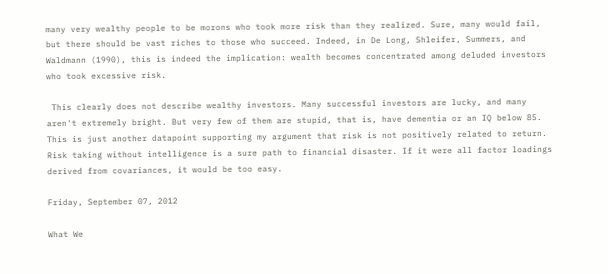many very wealthy people to be morons who took more risk than they realized. Sure, many would fail, but there should be vast riches to those who succeed. Indeed, in De Long, Shleifer, Summers, and Waldmann (1990), this is indeed the implication: wealth becomes concentrated among deluded investors who took excessive risk.

 This clearly does not describe wealthy investors. Many successful investors are lucky, and many aren't extremely bright. But very few of them are stupid, that is, have dementia or an IQ below 85. This is just another datapoint supporting my argument that risk is not positively related to return. Risk taking without intelligence is a sure path to financial disaster. If it were all factor loadings derived from covariances, it would be too easy.

Friday, September 07, 2012

What We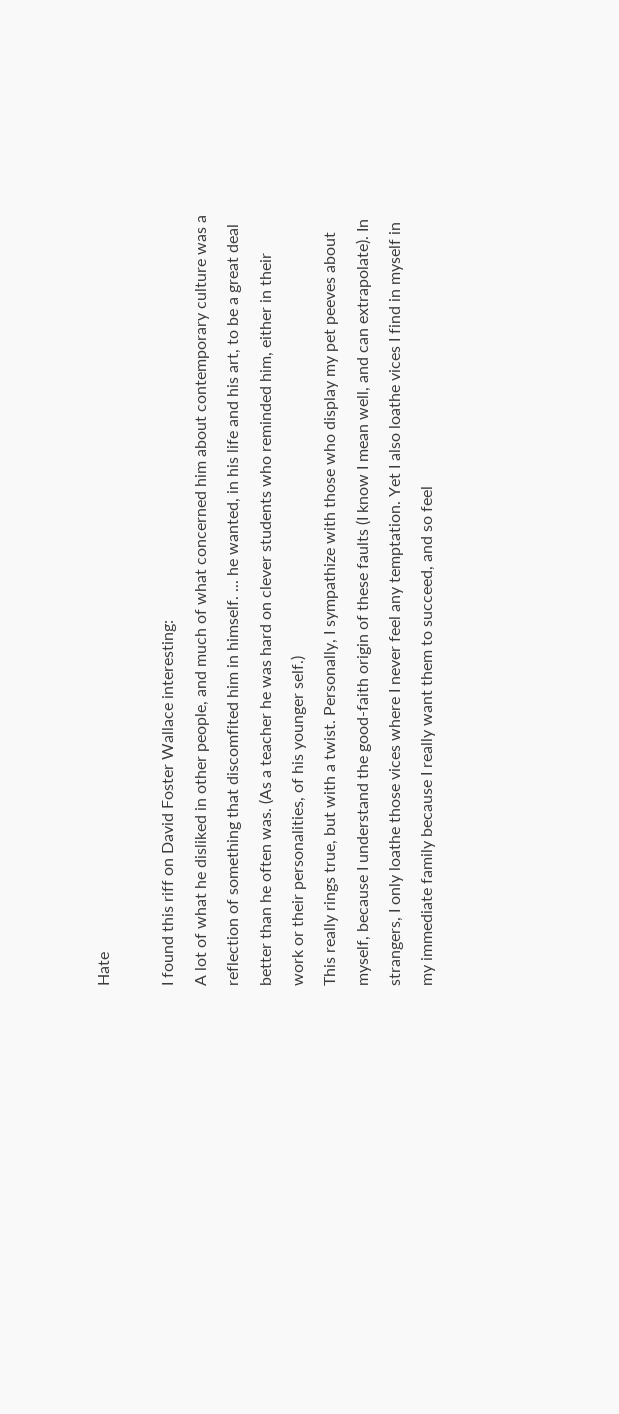Hate

I found this riff on David Foster Wallace interesting:
A lot of what he disliked in other people, and much of what concerned him about contemporary culture was a reflection of something that discomfited him in himself. ... he wanted, in his life and his art, to be a great deal better than he often was. (As a teacher he was hard on clever students who reminded him, either in their work or their personalities, of his younger self.)
This really rings true, but with a twist. Personally, I sympathize with those who display my pet peeves about myself, because I understand the good-faith origin of these faults (I know I mean well, and can extrapolate). In strangers, I only loathe those vices where I never feel any temptation. Yet I also loathe vices I find in myself in my immediate family because I really want them to succeed, and so feel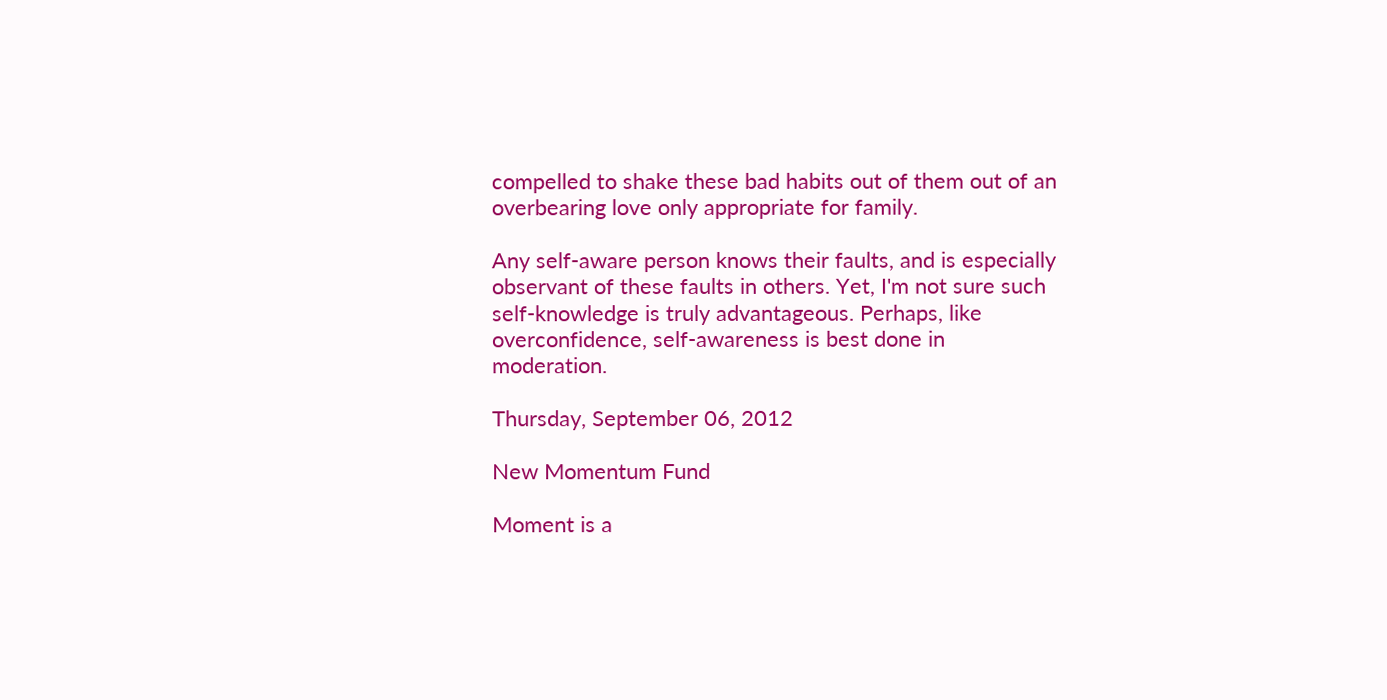compelled to shake these bad habits out of them out of an overbearing love only appropriate for family.

Any self-aware person knows their faults, and is especially observant of these faults in others. Yet, I'm not sure such self-knowledge is truly advantageous. Perhaps, like overconfidence, self-awareness is best done in moderation.

Thursday, September 06, 2012

New Momentum Fund

Moment is a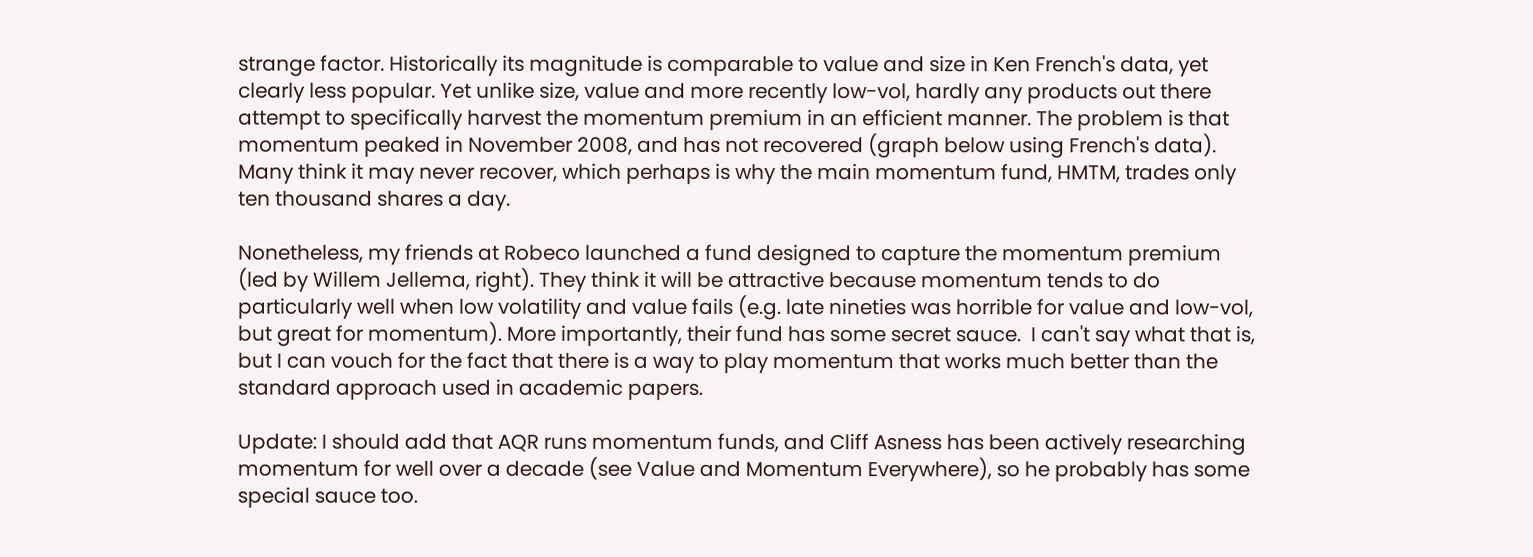strange factor. Historically its magnitude is comparable to value and size in Ken French's data, yet clearly less popular. Yet unlike size, value and more recently low-vol, hardly any products out there attempt to specifically harvest the momentum premium in an efficient manner. The problem is that momentum peaked in November 2008, and has not recovered (graph below using French's data).  Many think it may never recover, which perhaps is why the main momentum fund, HMTM, trades only ten thousand shares a day.

Nonetheless, my friends at Robeco launched a fund designed to capture the momentum premium (led by Willem Jellema, right). They think it will be attractive because momentum tends to do particularly well when low volatility and value fails (e.g. late nineties was horrible for value and low-vol, but great for momentum). More importantly, their fund has some secret sauce.  I can't say what that is, but I can vouch for the fact that there is a way to play momentum that works much better than the standard approach used in academic papers.

Update: I should add that AQR runs momentum funds, and Cliff Asness has been actively researching  momentum for well over a decade (see Value and Momentum Everywhere), so he probably has some special sauce too.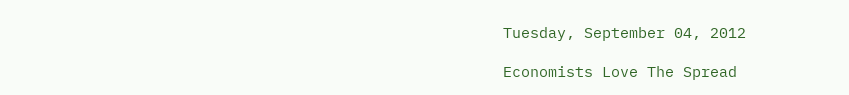Tuesday, September 04, 2012

Economists Love The Spread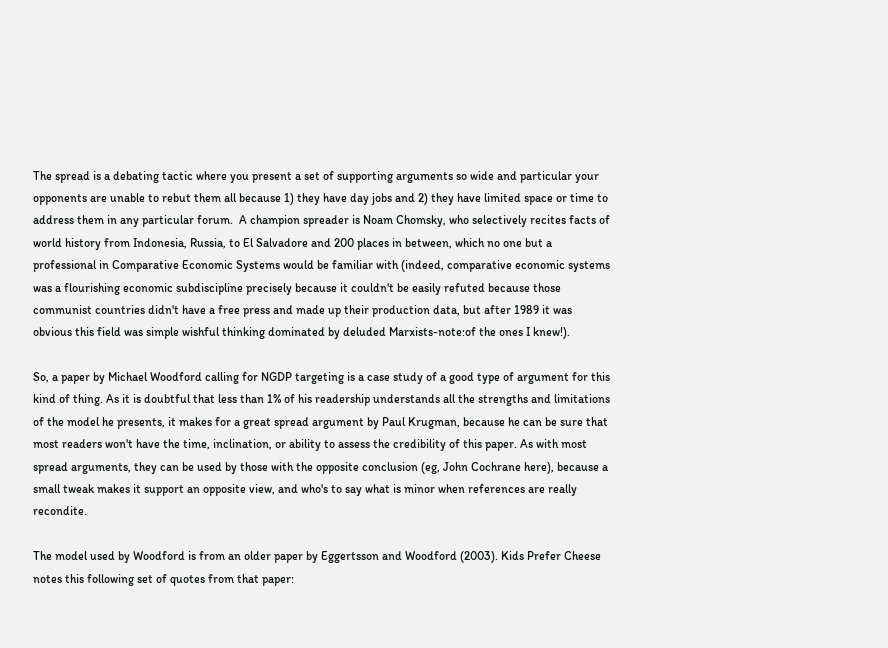The spread is a debating tactic where you present a set of supporting arguments so wide and particular your opponents are unable to rebut them all because 1) they have day jobs and 2) they have limited space or time to address them in any particular forum.  A champion spreader is Noam Chomsky, who selectively recites facts of world history from Indonesia, Russia, to El Salvadore and 200 places in between, which no one but a professional in Comparative Economic Systems would be familiar with (indeed, comparative economic systems was a flourishing economic subdiscipline precisely because it couldn't be easily refuted because those communist countries didn't have a free press and made up their production data, but after 1989 it was obvious this field was simple wishful thinking dominated by deluded Marxists-note:of the ones I knew!).

So, a paper by Michael Woodford calling for NGDP targeting is a case study of a good type of argument for this kind of thing. As it is doubtful that less than 1% of his readership understands all the strengths and limitations of the model he presents, it makes for a great spread argument by Paul Krugman, because he can be sure that most readers won't have the time, inclination, or ability to assess the credibility of this paper. As with most spread arguments, they can be used by those with the opposite conclusion (eg, John Cochrane here), because a small tweak makes it support an opposite view, and who's to say what is minor when references are really recondite.

The model used by Woodford is from an older paper by Eggertsson and Woodford (2003). Kids Prefer Cheese notes this following set of quotes from that paper: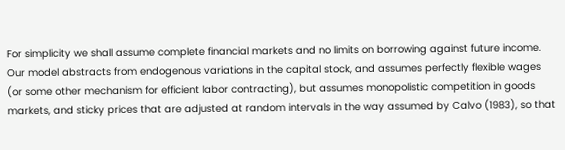For simplicity we shall assume complete financial markets and no limits on borrowing against future income.
Our model abstracts from endogenous variations in the capital stock, and assumes perfectly flexible wages (or some other mechanism for efficient labor contracting), but assumes monopolistic competition in goods markets, and sticky prices that are adjusted at random intervals in the way assumed by Calvo (1983), so that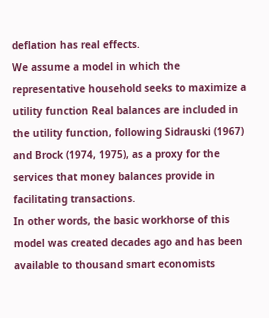deflation has real effects.
We assume a model in which the representative household seeks to maximize a utility function Real balances are included in the utility function, following Sidrauski (1967) and Brock (1974, 1975), as a proxy for the services that money balances provide in facilitating transactions.
In other words, the basic workhorse of this model was created decades ago and has been available to thousand smart economists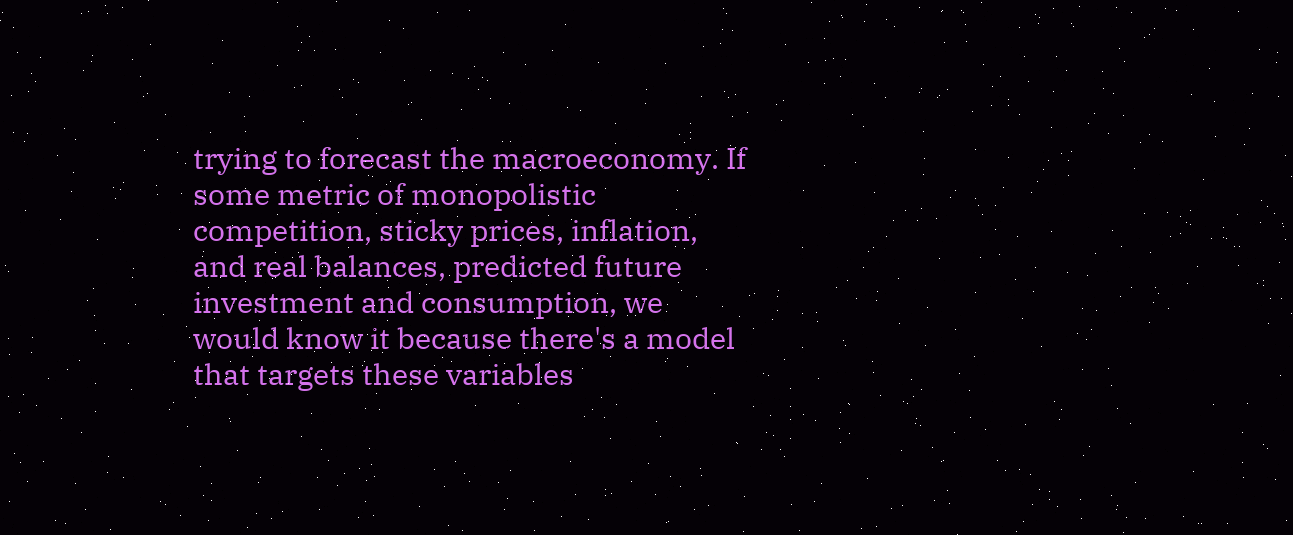trying to forecast the macroeconomy. If some metric of monopolistic competition, sticky prices, inflation, and real balances, predicted future investment and consumption, we would know it because there's a model that targets these variables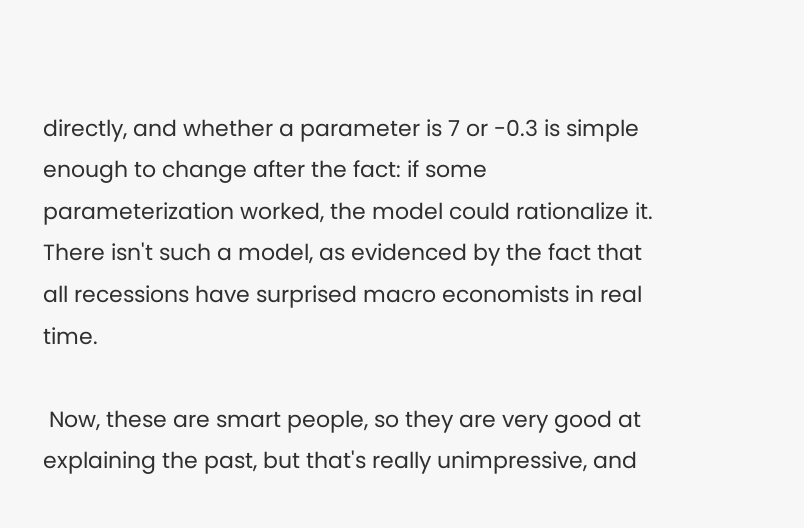directly, and whether a parameter is 7 or -0.3 is simple enough to change after the fact: if some parameterization worked, the model could rationalize it. There isn't such a model, as evidenced by the fact that all recessions have surprised macro economists in real time.

 Now, these are smart people, so they are very good at explaining the past, but that's really unimpressive, and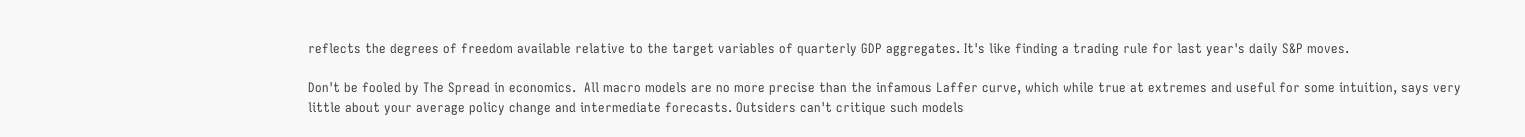reflects the degrees of freedom available relative to the target variables of quarterly GDP aggregates. It's like finding a trading rule for last year's daily S&P moves.

Don't be fooled by The Spread in economics.  All macro models are no more precise than the infamous Laffer curve, which while true at extremes and useful for some intuition, says very little about your average policy change and intermediate forecasts. Outsiders can't critique such models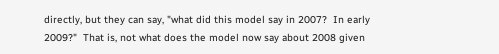directly, but they can say, "what did this model say in 2007?  In early 2009?"  That is, not what does the model now say about 2008 given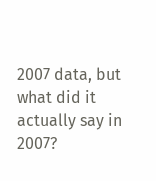2007 data, but what did it actually say in 2007?